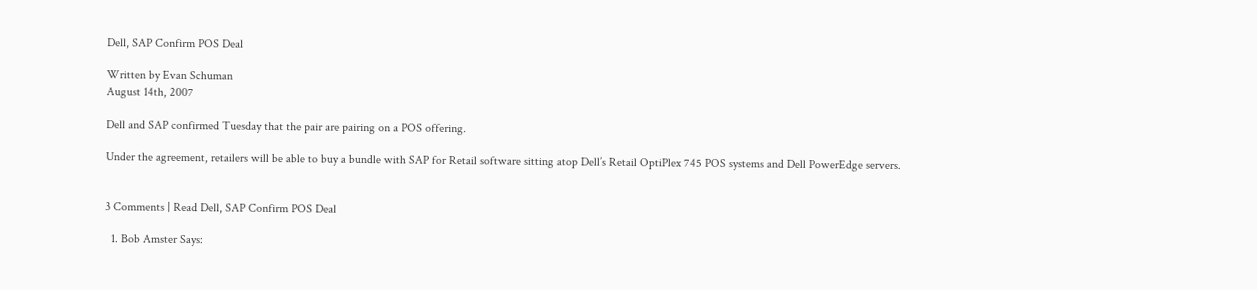Dell, SAP Confirm POS Deal

Written by Evan Schuman
August 14th, 2007

Dell and SAP confirmed Tuesday that the pair are pairing on a POS offering.

Under the agreement, retailers will be able to buy a bundle with SAP for Retail software sitting atop Dell’s Retail OptiPlex 745 POS systems and Dell PowerEdge servers.


3 Comments | Read Dell, SAP Confirm POS Deal

  1. Bob Amster Says: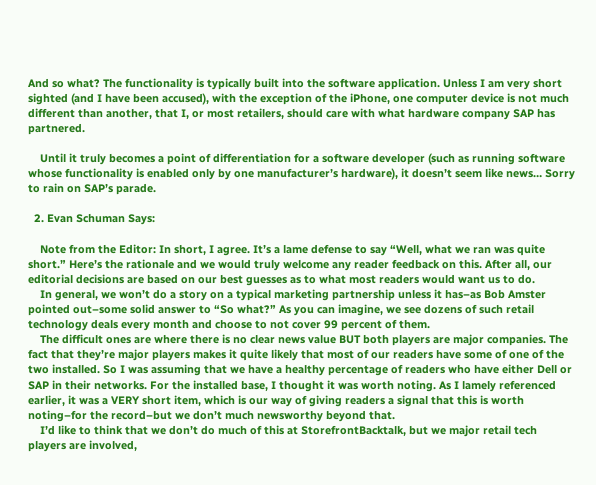And so what? The functionality is typically built into the software application. Unless I am very short sighted (and I have been accused), with the exception of the iPhone, one computer device is not much different than another, that I, or most retailers, should care with what hardware company SAP has partnered.

    Until it truly becomes a point of differentiation for a software developer (such as running software whose functionality is enabled only by one manufacturer’s hardware), it doesn’t seem like news… Sorry to rain on SAP’s parade.

  2. Evan Schuman Says:

    Note from the Editor: In short, I agree. It’s a lame defense to say “Well, what we ran was quite short.” Here’s the rationale and we would truly welcome any reader feedback on this. After all, our editorial decisions are based on our best guesses as to what most readers would want us to do.
    In general, we won’t do a story on a typical marketing partnership unless it has–as Bob Amster pointed out–some solid answer to “So what?” As you can imagine, we see dozens of such retail technology deals every month and choose to not cover 99 percent of them.
    The difficult ones are where there is no clear news value BUT both players are major companies. The fact that they’re major players makes it quite likely that most of our readers have some of one of the two installed. So I was assuming that we have a healthy percentage of readers who have either Dell or SAP in their networks. For the installed base, I thought it was worth noting. As I lamely referenced earlier, it was a VERY short item, which is our way of giving readers a signal that this is worth noting–for the record–but we don’t much newsworthy beyond that.
    I’d like to think that we don’t do much of this at StorefrontBacktalk, but we major retail tech players are involved,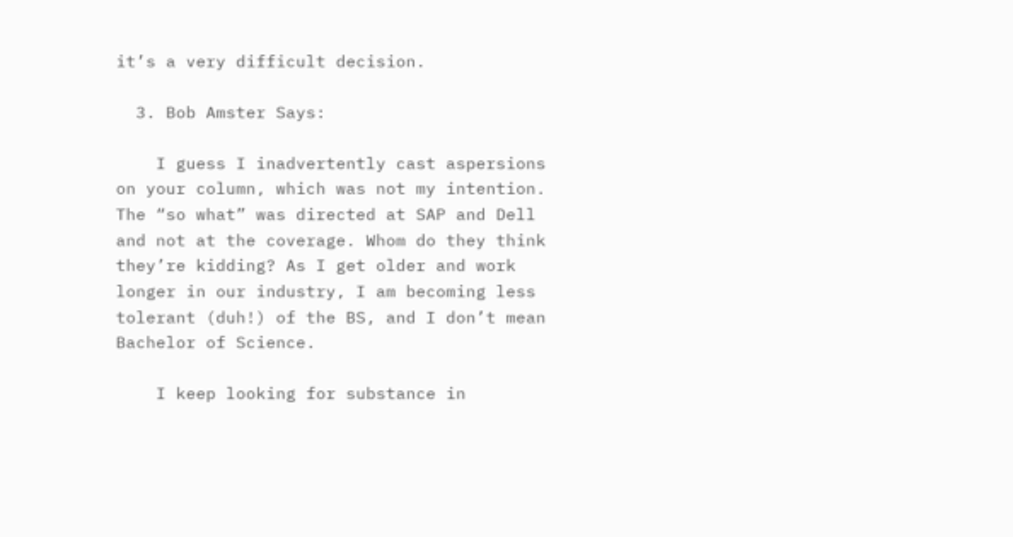it’s a very difficult decision.

  3. Bob Amster Says:

    I guess I inadvertently cast aspersions on your column, which was not my intention. The “so what” was directed at SAP and Dell and not at the coverage. Whom do they think they’re kidding? As I get older and work longer in our industry, I am becoming less tolerant (duh!) of the BS, and I don’t mean Bachelor of Science.

    I keep looking for substance in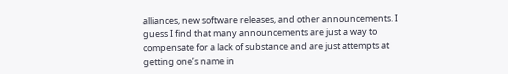alliances, new software releases, and other announcements. I guess I find that many announcements are just a way to compensate for a lack of substance and are just attempts at getting one’s name in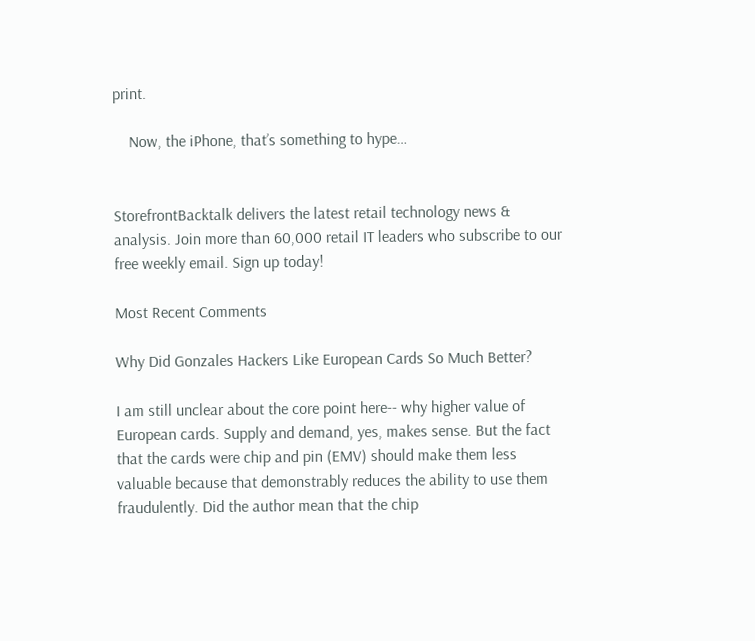print.

    Now, the iPhone, that’s something to hype…


StorefrontBacktalk delivers the latest retail technology news & analysis. Join more than 60,000 retail IT leaders who subscribe to our free weekly email. Sign up today!

Most Recent Comments

Why Did Gonzales Hackers Like European Cards So Much Better?

I am still unclear about the core point here-- why higher value of European cards. Supply and demand, yes, makes sense. But the fact that the cards were chip and pin (EMV) should make them less valuable because that demonstrably reduces the ability to use them fraudulently. Did the author mean that the chip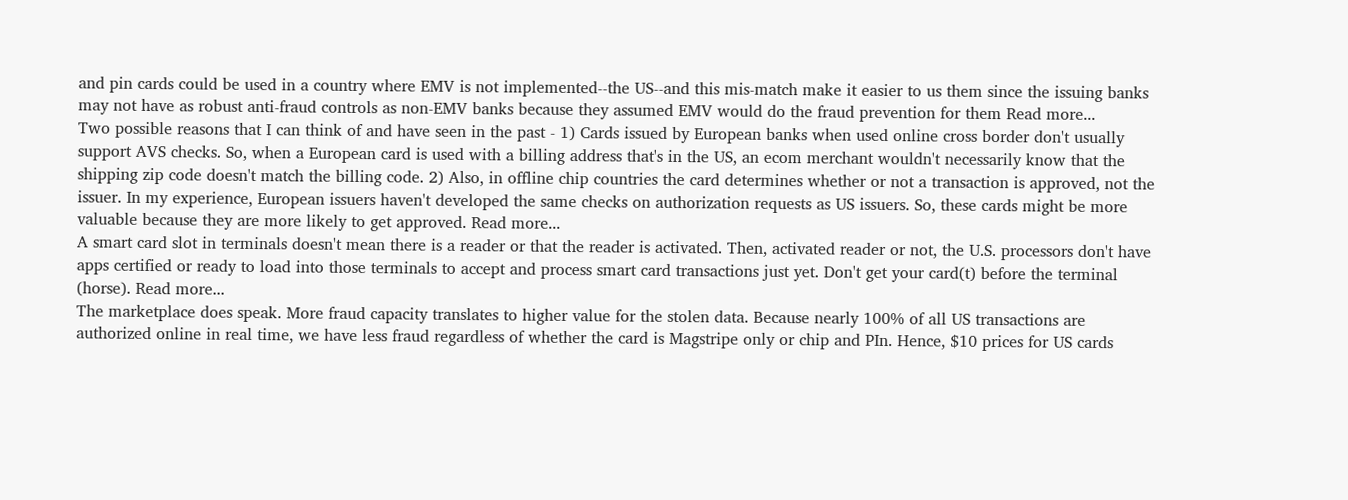and pin cards could be used in a country where EMV is not implemented--the US--and this mis-match make it easier to us them since the issuing banks may not have as robust anti-fraud controls as non-EMV banks because they assumed EMV would do the fraud prevention for them Read more...
Two possible reasons that I can think of and have seen in the past - 1) Cards issued by European banks when used online cross border don't usually support AVS checks. So, when a European card is used with a billing address that's in the US, an ecom merchant wouldn't necessarily know that the shipping zip code doesn't match the billing code. 2) Also, in offline chip countries the card determines whether or not a transaction is approved, not the issuer. In my experience, European issuers haven't developed the same checks on authorization requests as US issuers. So, these cards might be more valuable because they are more likely to get approved. Read more...
A smart card slot in terminals doesn't mean there is a reader or that the reader is activated. Then, activated reader or not, the U.S. processors don't have apps certified or ready to load into those terminals to accept and process smart card transactions just yet. Don't get your card(t) before the terminal (horse). Read more...
The marketplace does speak. More fraud capacity translates to higher value for the stolen data. Because nearly 100% of all US transactions are authorized online in real time, we have less fraud regardless of whether the card is Magstripe only or chip and PIn. Hence, $10 prices for US cards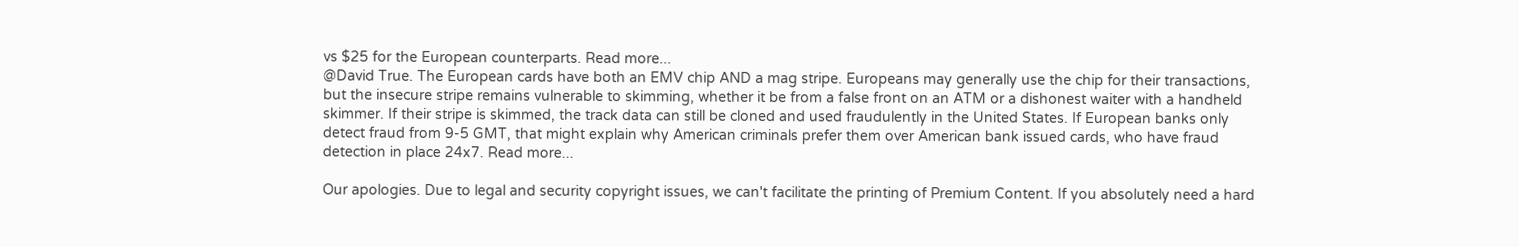vs $25 for the European counterparts. Read more...
@David True. The European cards have both an EMV chip AND a mag stripe. Europeans may generally use the chip for their transactions, but the insecure stripe remains vulnerable to skimming, whether it be from a false front on an ATM or a dishonest waiter with a handheld skimmer. If their stripe is skimmed, the track data can still be cloned and used fraudulently in the United States. If European banks only detect fraud from 9-5 GMT, that might explain why American criminals prefer them over American bank issued cards, who have fraud detection in place 24x7. Read more...

Our apologies. Due to legal and security copyright issues, we can't facilitate the printing of Premium Content. If you absolutely need a hard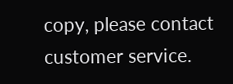copy, please contact customer service.